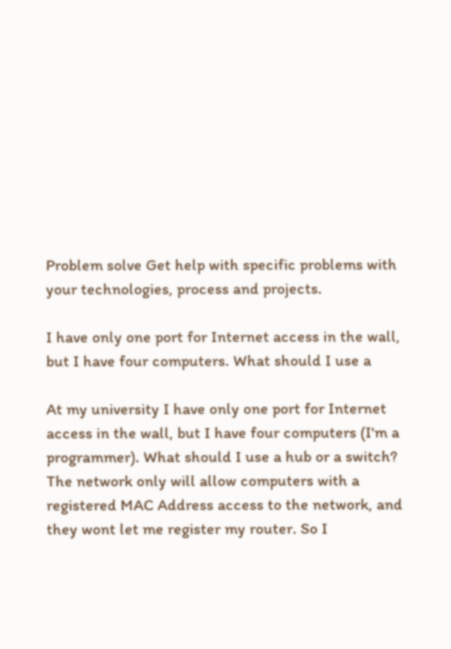Problem solve Get help with specific problems with your technologies, process and projects.

I have only one port for Internet access in the wall, but I have four computers. What should I use a

At my university I have only one port for Internet access in the wall, but I have four computers (I'm a programmer). What should I use a hub or a switch? The network only will allow computers with a registered MAC Address access to the network, and they wont let me register my router. So I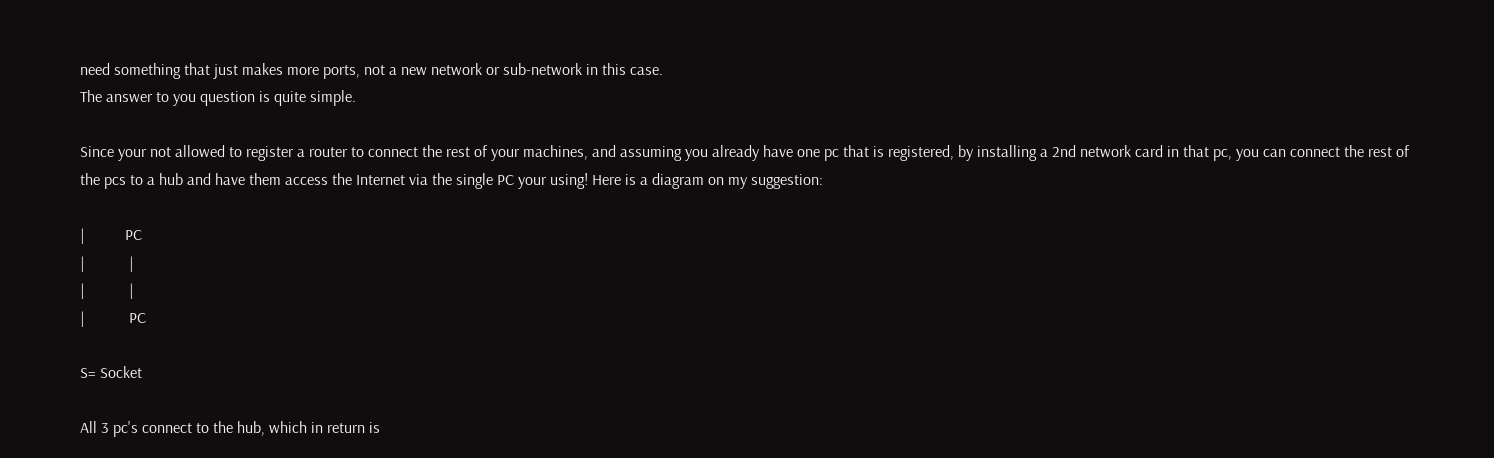need something that just makes more ports, not a new network or sub-network in this case.
The answer to you question is quite simple.

Since your not allowed to register a router to connect the rest of your machines, and assuming you already have one pc that is registered, by installing a 2nd network card in that pc, you can connect the rest of the pcs to a hub and have them access the Internet via the single PC your using! Here is a diagram on my suggestion:

|          PC
|           |
|           |
|           PC

S= Socket

All 3 pc's connect to the hub, which in return is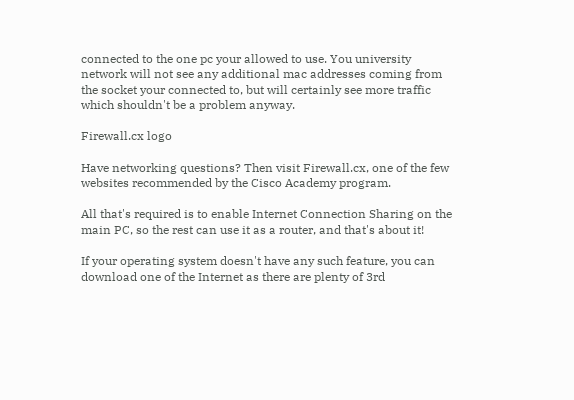connected to the one pc your allowed to use. You university network will not see any additional mac addresses coming from the socket your connected to, but will certainly see more traffic which shouldn't be a problem anyway.

Firewall.cx logo

Have networking questions? Then visit Firewall.cx, one of the few websites recommended by the Cisco Academy program.

All that's required is to enable Internet Connection Sharing on the main PC, so the rest can use it as a router, and that's about it!

If your operating system doesn't have any such feature, you can download one of the Internet as there are plenty of 3rd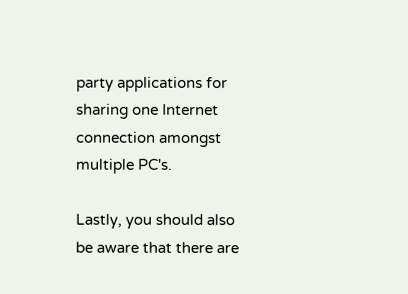party applications for sharing one Internet connection amongst multiple PC's.

Lastly, you should also be aware that there are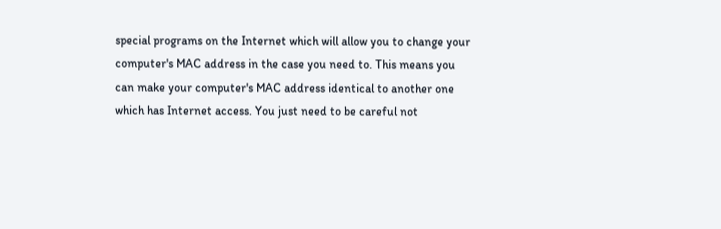special programs on the Internet which will allow you to change your computer's MAC address in the case you need to. This means you can make your computer's MAC address identical to another one which has Internet access. You just need to be careful not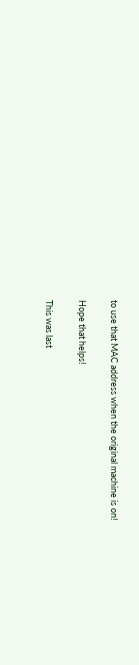to use that MAC address when the original machine is on!

Hope that helps!

This was last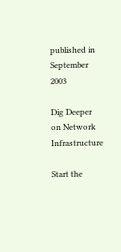published in September 2003

Dig Deeper on Network Infrastructure

Start the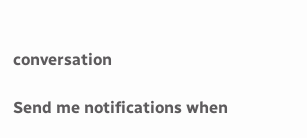conversation

Send me notifications when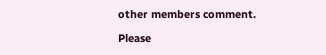other members comment.

Please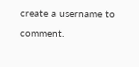create a username to comment.